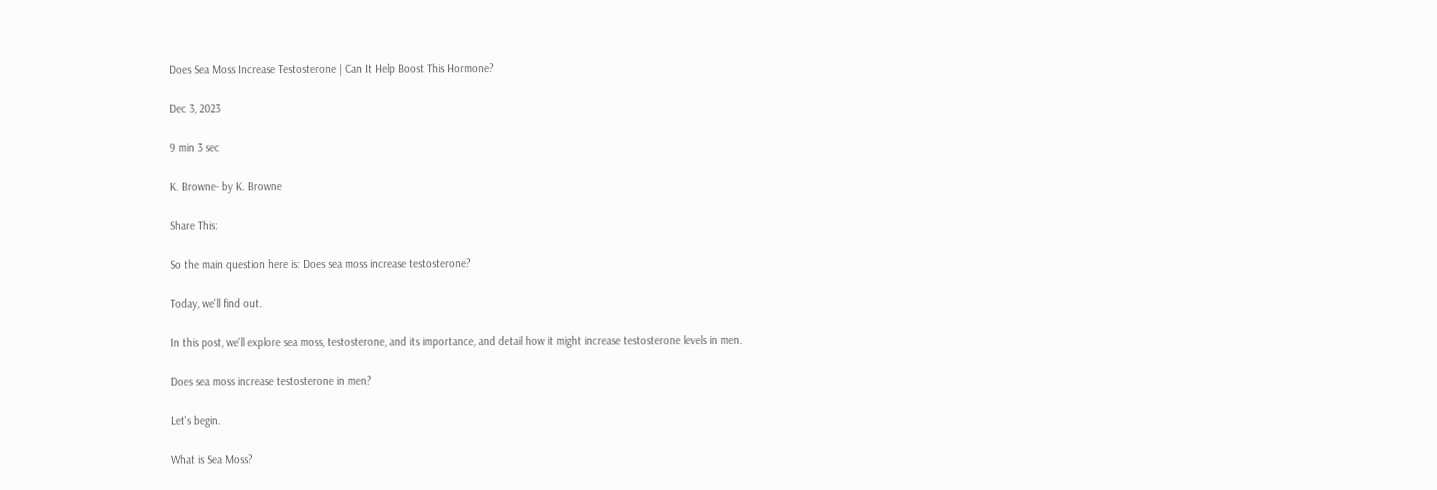Does Sea Moss Increase Testosterone | Can It Help Boost This Hormone?

Dec 3, 2023

9 min 3 sec

K. Browne- by K. Browne

Share This:

So the main question here is: Does sea moss increase testosterone?

Today, we'll find out.

In this post, we'll explore sea moss, testosterone, and its importance, and detail how it might increase testosterone levels in men.

Does sea moss increase testosterone in men?

Let's begin.

What is Sea Moss?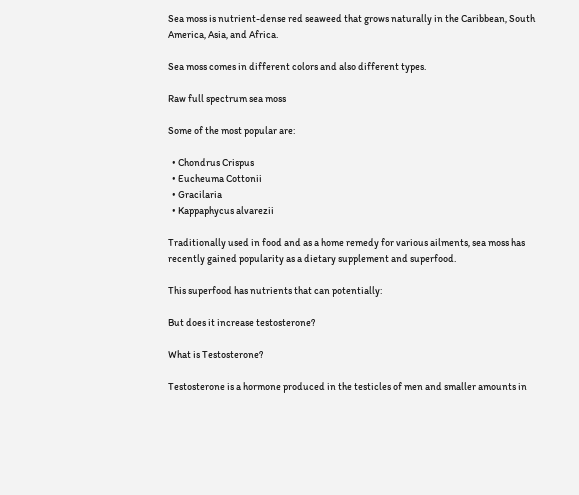Sea moss is nutrient-dense red seaweed that grows naturally in the Caribbean, South America, Asia, and Africa.

Sea moss comes in different colors and also different types.

Raw full spectrum sea moss

Some of the most popular are:

  • Chondrus Crispus
  • Eucheuma Cottonii
  • Gracilaria
  • Kappaphycus alvarezii

Traditionally used in food and as a home remedy for various ailments, sea moss has recently gained popularity as a dietary supplement and superfood.

This superfood has nutrients that can potentially:

But does it increase testosterone?

What is Testosterone?

Testosterone is a hormone produced in the testicles of men and smaller amounts in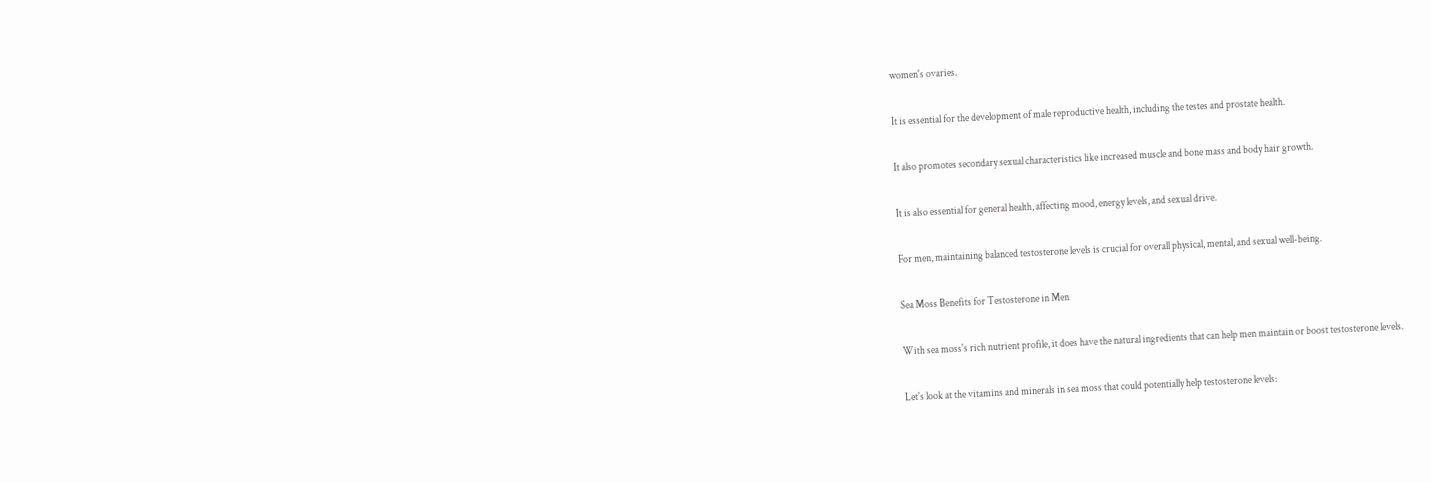women's ovaries.

It is essential for the development of male reproductive health, including the testes and prostate health.

It also promotes secondary sexual characteristics like increased muscle and bone mass and body hair growth.

It is also essential for general health, affecting mood, energy levels, and sexual drive.

For men, maintaining balanced testosterone levels is crucial for overall physical, mental, and sexual well-being.

Sea Moss Benefits for Testosterone in Men

With sea moss's rich nutrient profile, it does have the natural ingredients that can help men maintain or boost testosterone levels.

Let's look at the vitamins and minerals in sea moss that could potentially help testosterone levels: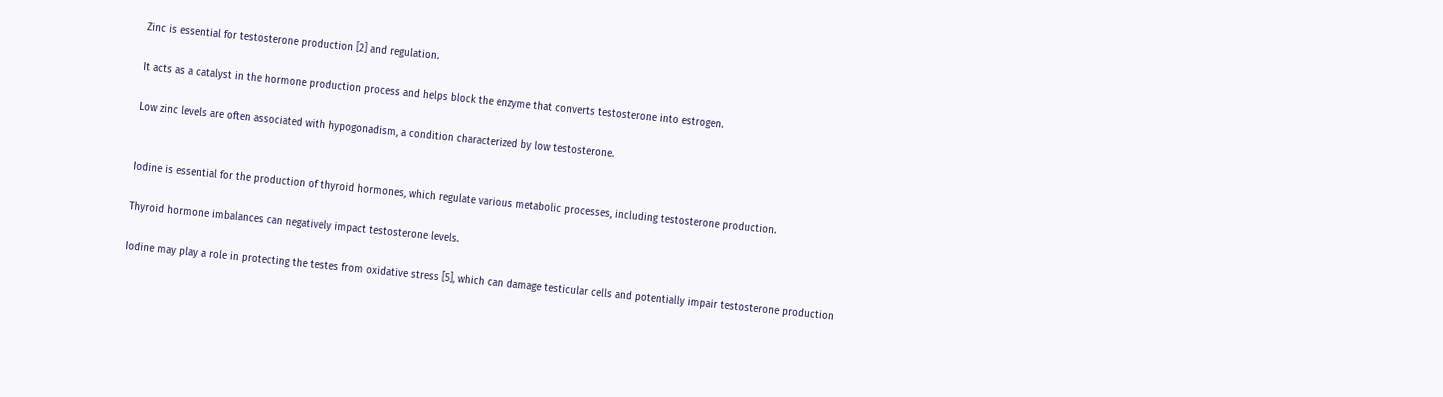Zinc is essential for testosterone production [2] and regulation.

It acts as a catalyst in the hormone production process and helps block the enzyme that converts testosterone into estrogen.

Low zinc levels are often associated with hypogonadism, a condition characterized by low testosterone.


Iodine is essential for the production of thyroid hormones, which regulate various metabolic processes, including testosterone production.

Thyroid hormone imbalances can negatively impact testosterone levels.

Iodine may play a role in protecting the testes from oxidative stress [5], which can damage testicular cells and potentially impair testosterone production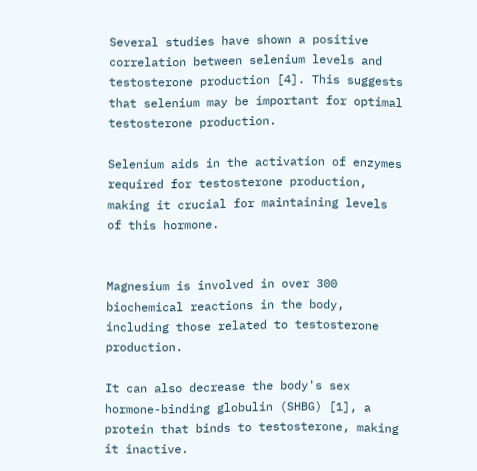Several studies have shown a positive correlation between selenium levels and testosterone production [4]. This suggests that selenium may be important for optimal testosterone production.

Selenium aids in the activation of enzymes required for testosterone production, making it crucial for maintaining levels of this hormone.


Magnesium is involved in over 300 biochemical reactions in the body, including those related to testosterone production.

It can also decrease the body's sex hormone-binding globulin (SHBG) [1], a protein that binds to testosterone, making it inactive.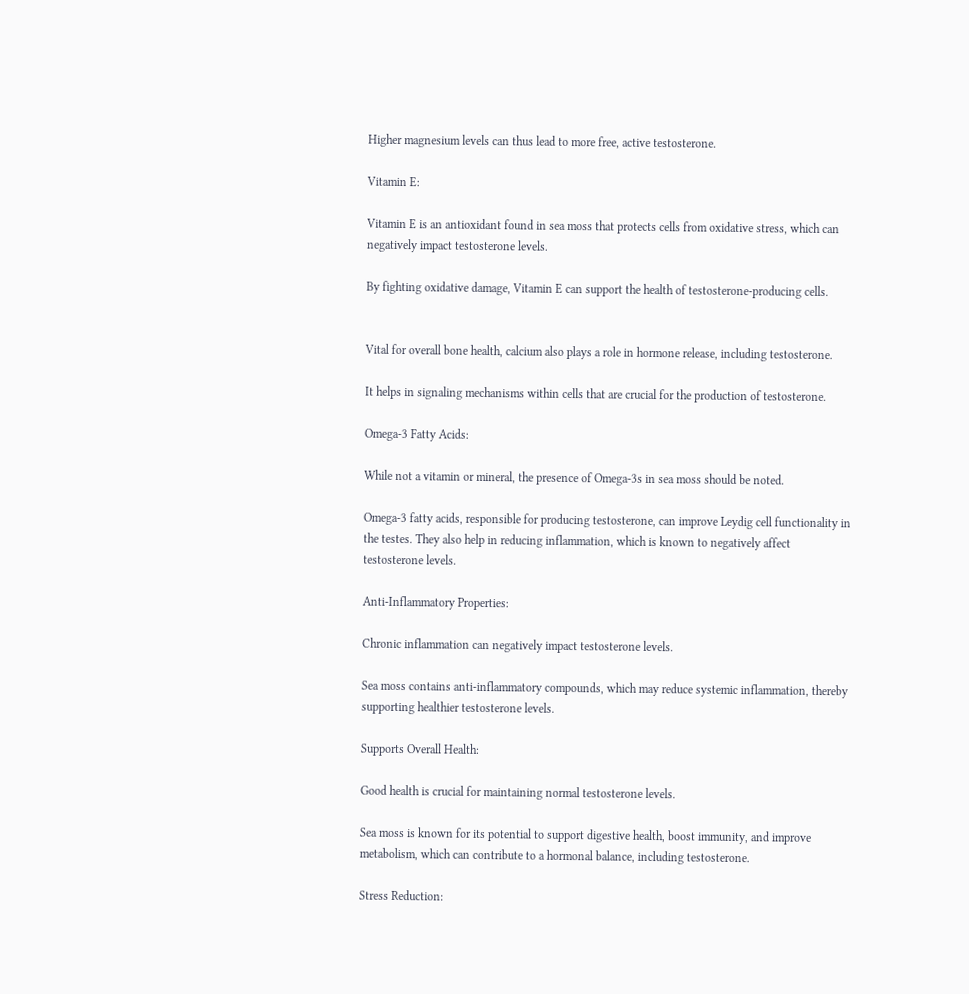Higher magnesium levels can thus lead to more free, active testosterone.

Vitamin E:

Vitamin E is an antioxidant found in sea moss that protects cells from oxidative stress, which can negatively impact testosterone levels.

By fighting oxidative damage, Vitamin E can support the health of testosterone-producing cells.


Vital for overall bone health, calcium also plays a role in hormone release, including testosterone.

It helps in signaling mechanisms within cells that are crucial for the production of testosterone.

Omega-3 Fatty Acids:

While not a vitamin or mineral, the presence of Omega-3s in sea moss should be noted.

Omega-3 fatty acids, responsible for producing testosterone, can improve Leydig cell functionality in the testes. They also help in reducing inflammation, which is known to negatively affect testosterone levels.

Anti-Inflammatory Properties:

Chronic inflammation can negatively impact testosterone levels.

Sea moss contains anti-inflammatory compounds, which may reduce systemic inflammation, thereby supporting healthier testosterone levels.

Supports Overall Health:

Good health is crucial for maintaining normal testosterone levels.

Sea moss is known for its potential to support digestive health, boost immunity, and improve metabolism, which can contribute to a hormonal balance, including testosterone.

Stress Reduction: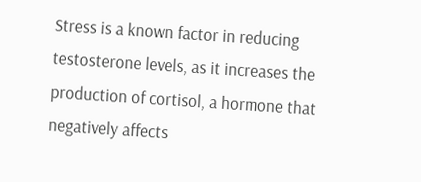Stress is a known factor in reducing testosterone levels, as it increases the production of cortisol, a hormone that negatively affects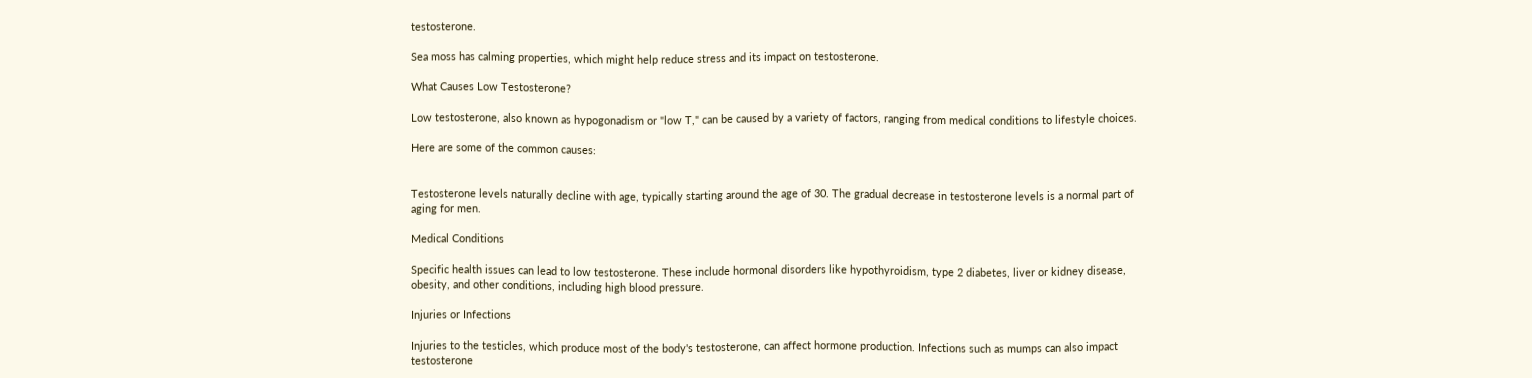testosterone.

Sea moss has calming properties, which might help reduce stress and its impact on testosterone.

What Causes Low Testosterone?

Low testosterone, also known as hypogonadism or "low T," can be caused by a variety of factors, ranging from medical conditions to lifestyle choices.

Here are some of the common causes:


Testosterone levels naturally decline with age, typically starting around the age of 30. The gradual decrease in testosterone levels is a normal part of aging for men.

Medical Conditions

Specific health issues can lead to low testosterone. These include hormonal disorders like hypothyroidism, type 2 diabetes, liver or kidney disease, obesity, and other conditions, including high blood pressure.

Injuries or Infections

Injuries to the testicles, which produce most of the body's testosterone, can affect hormone production. Infections such as mumps can also impact testosterone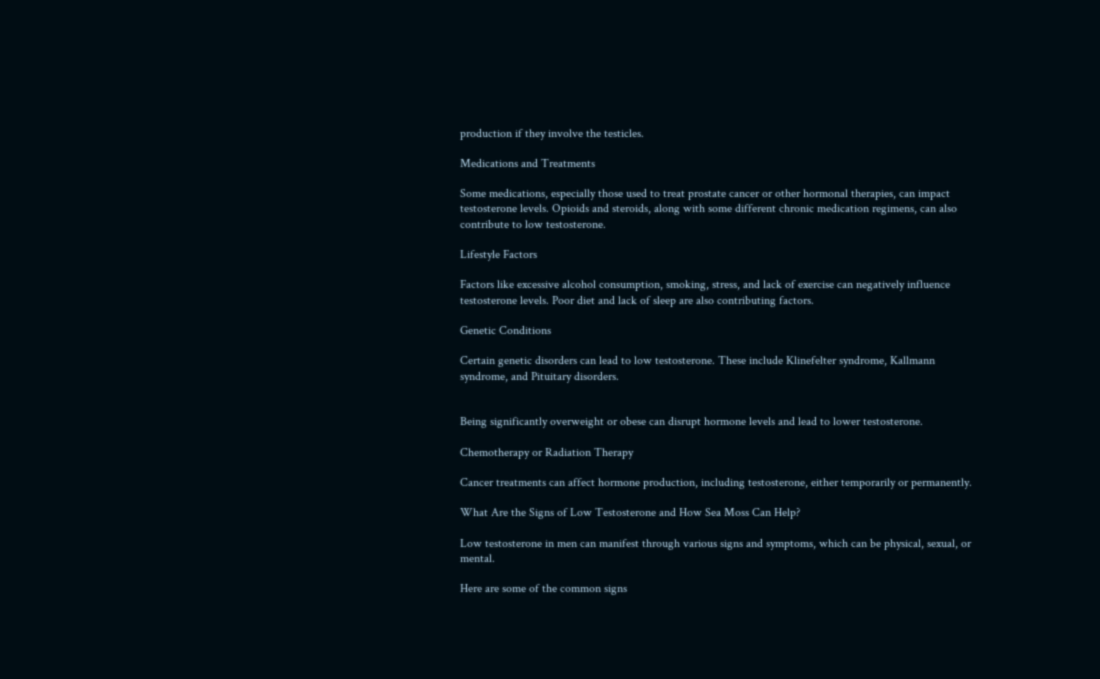production if they involve the testicles.

Medications and Treatments

Some medications, especially those used to treat prostate cancer or other hormonal therapies, can impact testosterone levels. Opioids and steroids, along with some different chronic medication regimens, can also contribute to low testosterone.

Lifestyle Factors

Factors like excessive alcohol consumption, smoking, stress, and lack of exercise can negatively influence testosterone levels. Poor diet and lack of sleep are also contributing factors.

Genetic Conditions

Certain genetic disorders can lead to low testosterone. These include Klinefelter syndrome, Kallmann syndrome, and Pituitary disorders.


Being significantly overweight or obese can disrupt hormone levels and lead to lower testosterone.

Chemotherapy or Radiation Therapy

Cancer treatments can affect hormone production, including testosterone, either temporarily or permanently.

What Are the Signs of Low Testosterone and How Sea Moss Can Help?

Low testosterone in men can manifest through various signs and symptoms, which can be physical, sexual, or mental.

Here are some of the common signs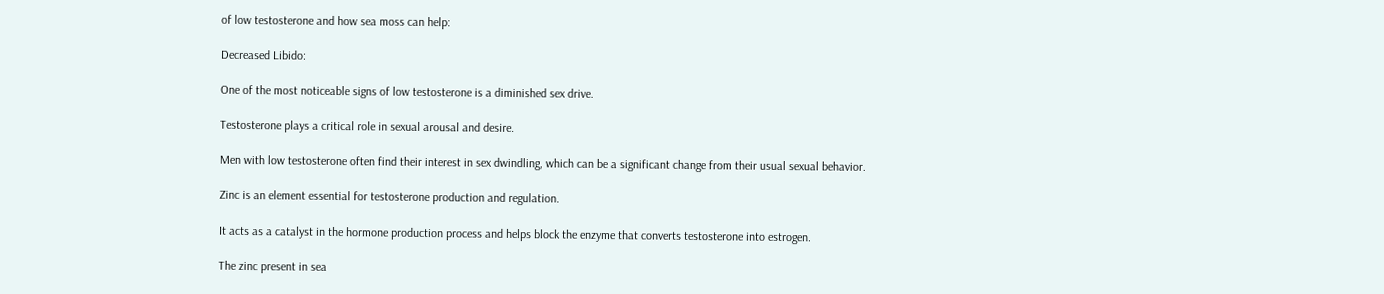of low testosterone and how sea moss can help:

Decreased Libido:

One of the most noticeable signs of low testosterone is a diminished sex drive.

Testosterone plays a critical role in sexual arousal and desire.

Men with low testosterone often find their interest in sex dwindling, which can be a significant change from their usual sexual behavior.

Zinc is an element essential for testosterone production and regulation.

It acts as a catalyst in the hormone production process and helps block the enzyme that converts testosterone into estrogen.

The zinc present in sea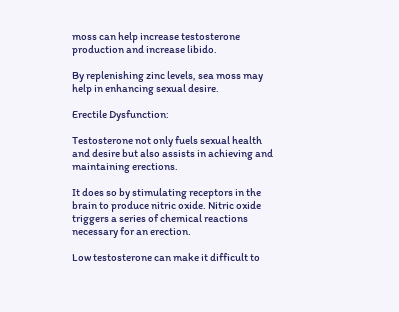moss can help increase testosterone production and increase libido.

By replenishing zinc levels, sea moss may help in enhancing sexual desire.

Erectile Dysfunction:

Testosterone not only fuels sexual health and desire but also assists in achieving and maintaining erections.

It does so by stimulating receptors in the brain to produce nitric oxide. Nitric oxide triggers a series of chemical reactions necessary for an erection.

Low testosterone can make it difficult to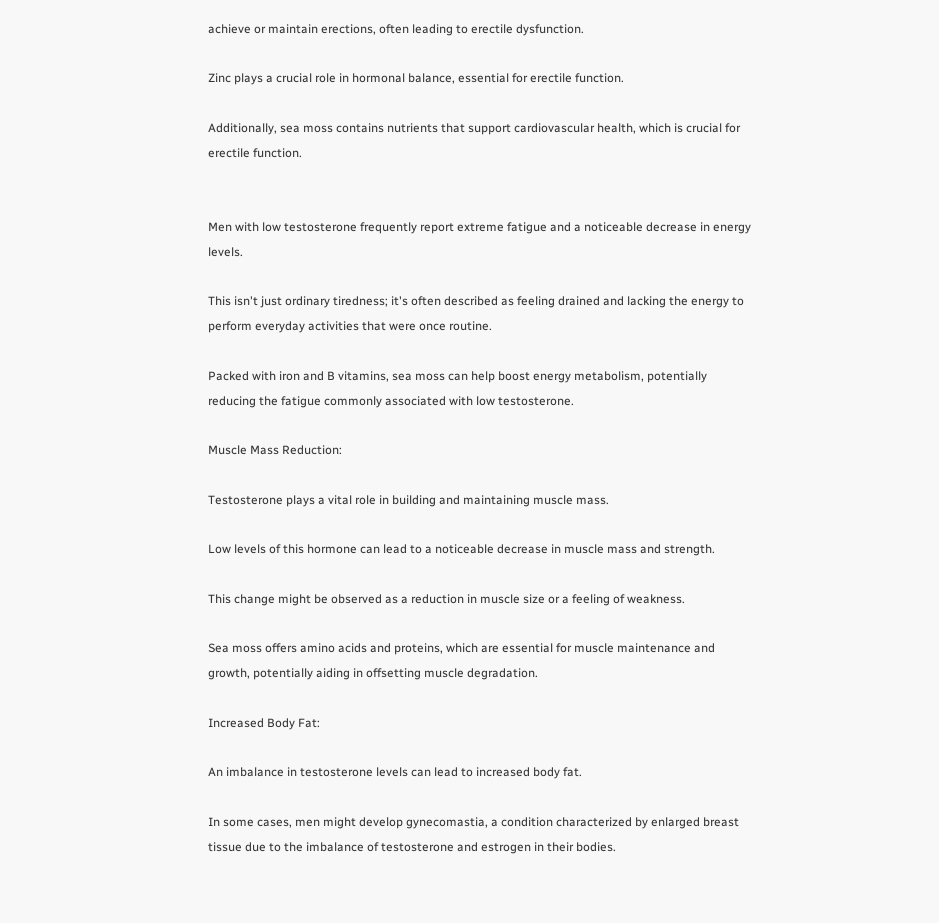achieve or maintain erections, often leading to erectile dysfunction.

Zinc plays a crucial role in hormonal balance, essential for erectile function.

Additionally, sea moss contains nutrients that support cardiovascular health, which is crucial for erectile function.


Men with low testosterone frequently report extreme fatigue and a noticeable decrease in energy levels.

This isn't just ordinary tiredness; it's often described as feeling drained and lacking the energy to perform everyday activities that were once routine.

Packed with iron and B vitamins, sea moss can help boost energy metabolism, potentially reducing the fatigue commonly associated with low testosterone.

Muscle Mass Reduction:

Testosterone plays a vital role in building and maintaining muscle mass.

Low levels of this hormone can lead to a noticeable decrease in muscle mass and strength.

This change might be observed as a reduction in muscle size or a feeling of weakness.

Sea moss offers amino acids and proteins, which are essential for muscle maintenance and growth, potentially aiding in offsetting muscle degradation.

Increased Body Fat:

An imbalance in testosterone levels can lead to increased body fat.

In some cases, men might develop gynecomastia, a condition characterized by enlarged breast tissue due to the imbalance of testosterone and estrogen in their bodies.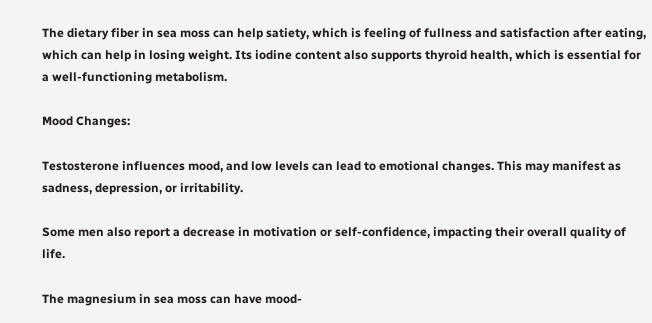The dietary fiber in sea moss can help satiety, which is feeling of fullness and satisfaction after eating, which can help in losing weight. Its iodine content also supports thyroid health, which is essential for a well-functioning metabolism.

Mood Changes:

Testosterone influences mood, and low levels can lead to emotional changes. This may manifest as sadness, depression, or irritability.

Some men also report a decrease in motivation or self-confidence, impacting their overall quality of life.

The magnesium in sea moss can have mood-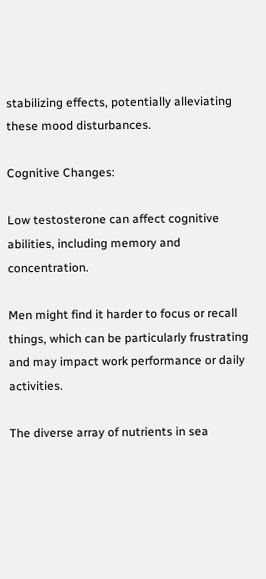stabilizing effects, potentially alleviating these mood disturbances.

Cognitive Changes:

Low testosterone can affect cognitive abilities, including memory and concentration.

Men might find it harder to focus or recall things, which can be particularly frustrating and may impact work performance or daily activities.

The diverse array of nutrients in sea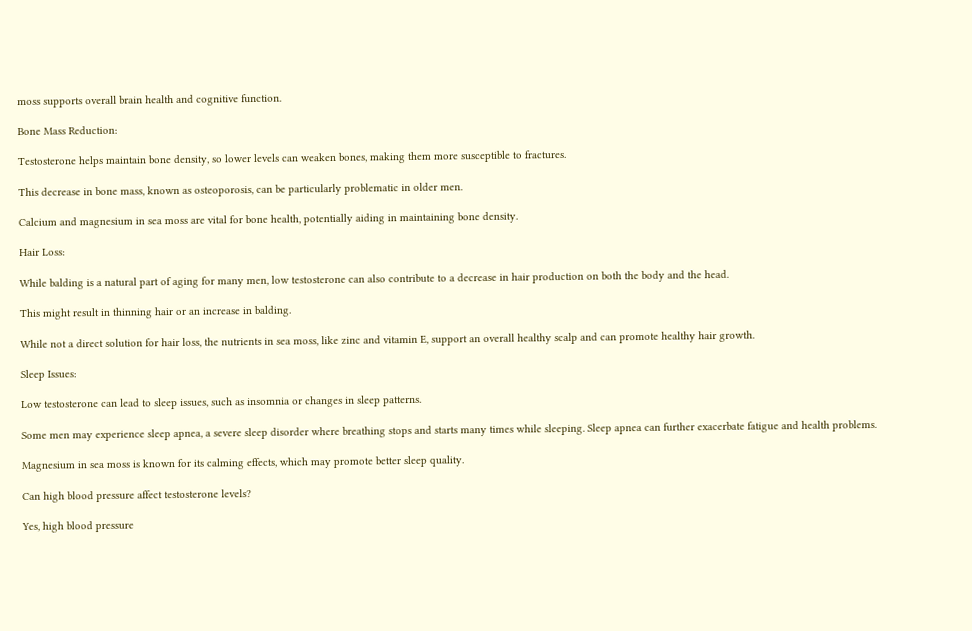moss supports overall brain health and cognitive function.

Bone Mass Reduction:

Testosterone helps maintain bone density, so lower levels can weaken bones, making them more susceptible to fractures.

This decrease in bone mass, known as osteoporosis, can be particularly problematic in older men.

Calcium and magnesium in sea moss are vital for bone health, potentially aiding in maintaining bone density.

Hair Loss:

While balding is a natural part of aging for many men, low testosterone can also contribute to a decrease in hair production on both the body and the head.

This might result in thinning hair or an increase in balding.

While not a direct solution for hair loss, the nutrients in sea moss, like zinc and vitamin E, support an overall healthy scalp and can promote healthy hair growth.

Sleep Issues:

Low testosterone can lead to sleep issues, such as insomnia or changes in sleep patterns.

Some men may experience sleep apnea, a severe sleep disorder where breathing stops and starts many times while sleeping. Sleep apnea can further exacerbate fatigue and health problems.

Magnesium in sea moss is known for its calming effects, which may promote better sleep quality.

Can high blood pressure affect testosterone levels?

Yes, high blood pressure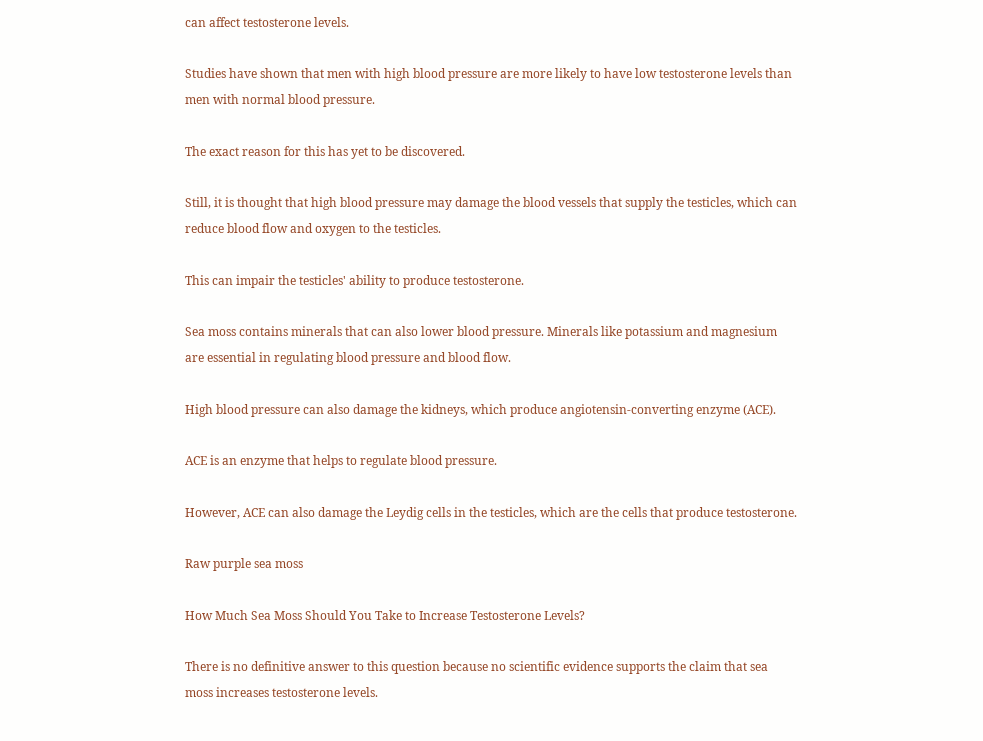can affect testosterone levels.

Studies have shown that men with high blood pressure are more likely to have low testosterone levels than men with normal blood pressure.

The exact reason for this has yet to be discovered.

Still, it is thought that high blood pressure may damage the blood vessels that supply the testicles, which can reduce blood flow and oxygen to the testicles.

This can impair the testicles' ability to produce testosterone.

Sea moss contains minerals that can also lower blood pressure. Minerals like potassium and magnesium are essential in regulating blood pressure and blood flow.

High blood pressure can also damage the kidneys, which produce angiotensin-converting enzyme (ACE).

ACE is an enzyme that helps to regulate blood pressure.

However, ACE can also damage the Leydig cells in the testicles, which are the cells that produce testosterone.

Raw purple sea moss

How Much Sea Moss Should You Take to Increase Testosterone Levels?

There is no definitive answer to this question because no scientific evidence supports the claim that sea moss increases testosterone levels.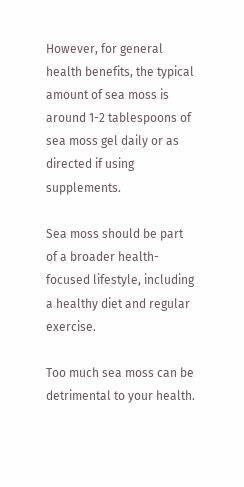However, for general health benefits, the typical amount of sea moss is around 1-2 tablespoons of sea moss gel daily or as directed if using supplements.

Sea moss should be part of a broader health-focused lifestyle, including a healthy diet and regular exercise.

Too much sea moss can be detrimental to your health.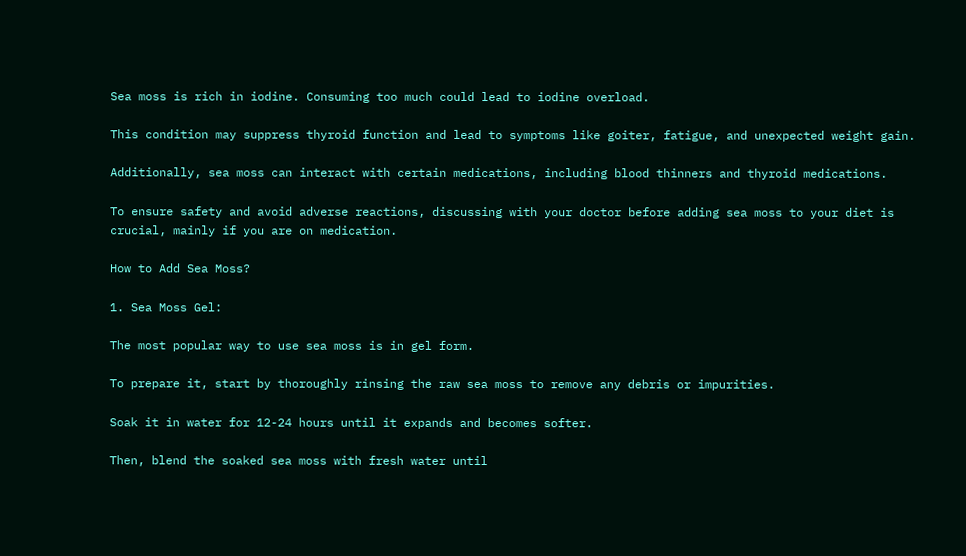Sea moss is rich in iodine. Consuming too much could lead to iodine overload.

This condition may suppress thyroid function and lead to symptoms like goiter, fatigue, and unexpected weight gain.

Additionally, sea moss can interact with certain medications, including blood thinners and thyroid medications.

To ensure safety and avoid adverse reactions, discussing with your doctor before adding sea moss to your diet is crucial, mainly if you are on medication.

How to Add Sea Moss?

1. Sea Moss Gel:

The most popular way to use sea moss is in gel form.

To prepare it, start by thoroughly rinsing the raw sea moss to remove any debris or impurities.

Soak it in water for 12-24 hours until it expands and becomes softer.

Then, blend the soaked sea moss with fresh water until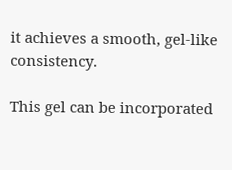it achieves a smooth, gel-like consistency.

This gel can be incorporated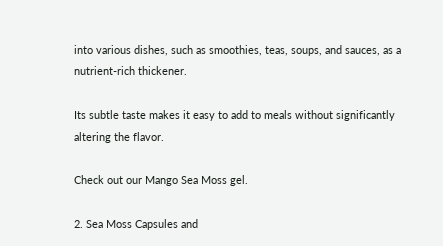into various dishes, such as smoothies, teas, soups, and sauces, as a nutrient-rich thickener.

Its subtle taste makes it easy to add to meals without significantly altering the flavor.

Check out our Mango Sea Moss gel.

2. Sea Moss Capsules and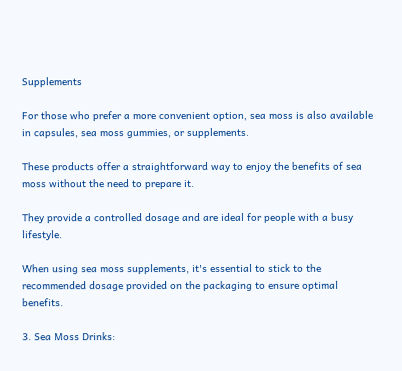Supplements

For those who prefer a more convenient option, sea moss is also available in capsules, sea moss gummies, or supplements.

These products offer a straightforward way to enjoy the benefits of sea moss without the need to prepare it.

They provide a controlled dosage and are ideal for people with a busy lifestyle.

When using sea moss supplements, it's essential to stick to the recommended dosage provided on the packaging to ensure optimal benefits.

3. Sea Moss Drinks: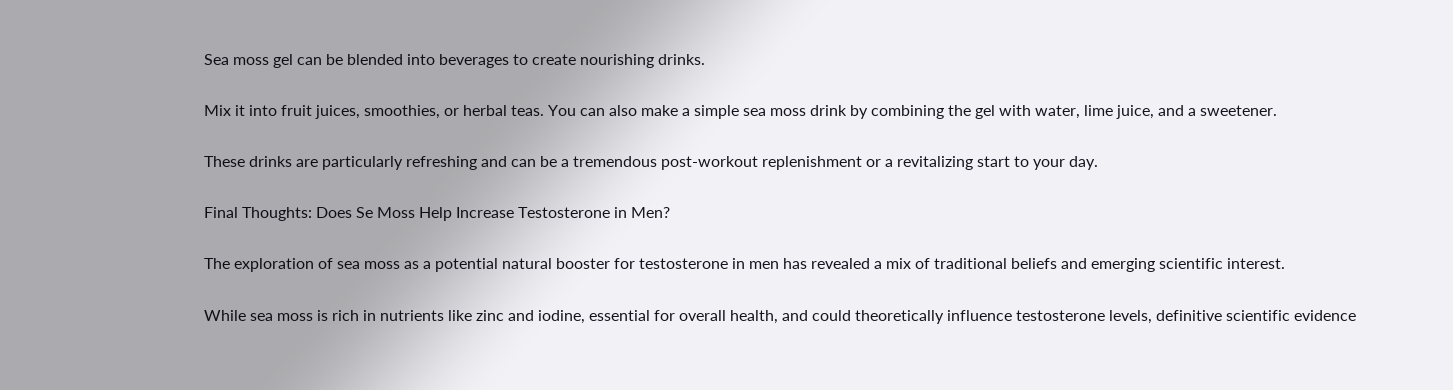Sea moss gel can be blended into beverages to create nourishing drinks.

Mix it into fruit juices, smoothies, or herbal teas. You can also make a simple sea moss drink by combining the gel with water, lime juice, and a sweetener.

These drinks are particularly refreshing and can be a tremendous post-workout replenishment or a revitalizing start to your day.

Final Thoughts: Does Se Moss Help Increase Testosterone in Men?

The exploration of sea moss as a potential natural booster for testosterone in men has revealed a mix of traditional beliefs and emerging scientific interest.

While sea moss is rich in nutrients like zinc and iodine, essential for overall health, and could theoretically influence testosterone levels, definitive scientific evidence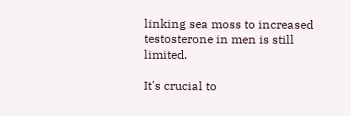linking sea moss to increased testosterone in men is still limited.

It's crucial to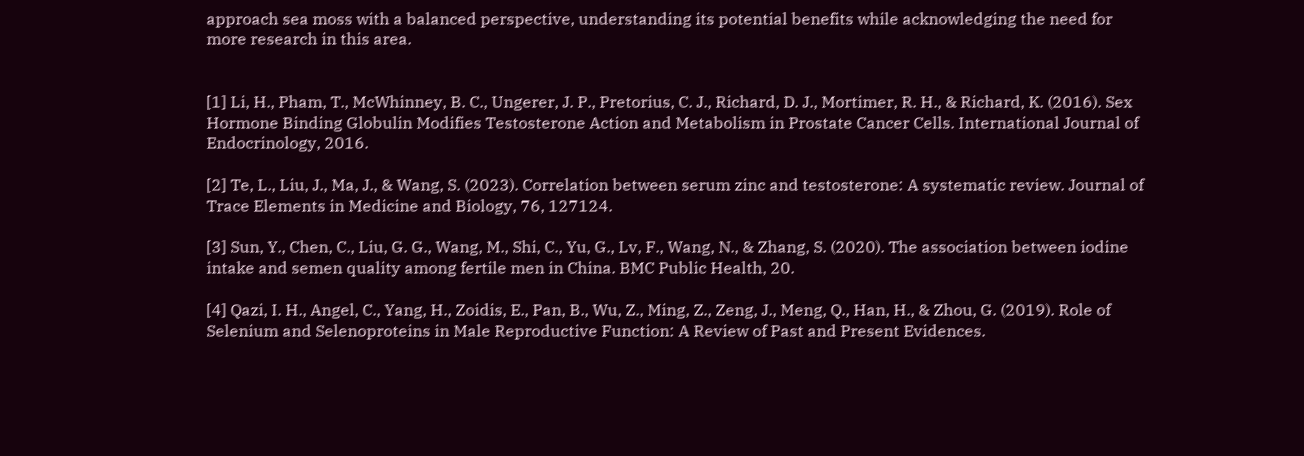approach sea moss with a balanced perspective, understanding its potential benefits while acknowledging the need for more research in this area.


[1] Li, H., Pham, T., McWhinney, B. C., Ungerer, J. P., Pretorius, C. J., Richard, D. J., Mortimer, R. H., & Richard, K. (2016). Sex Hormone Binding Globulin Modifies Testosterone Action and Metabolism in Prostate Cancer Cells. International Journal of Endocrinology, 2016.

[2] Te, L., Liu, J., Ma, J., & Wang, S. (2023). Correlation between serum zinc and testosterone: A systematic review. Journal of Trace Elements in Medicine and Biology, 76, 127124.

[3] Sun, Y., Chen, C., Liu, G. G., Wang, M., Shi, C., Yu, G., Lv, F., Wang, N., & Zhang, S. (2020). The association between iodine intake and semen quality among fertile men in China. BMC Public Health, 20.

[4] Qazi, I. H., Angel, C., Yang, H., Zoidis, E., Pan, B., Wu, Z., Ming, Z., Zeng, J., Meng, Q., Han, H., & Zhou, G. (2019). Role of Selenium and Selenoproteins in Male Reproductive Function: A Review of Past and Present Evidences.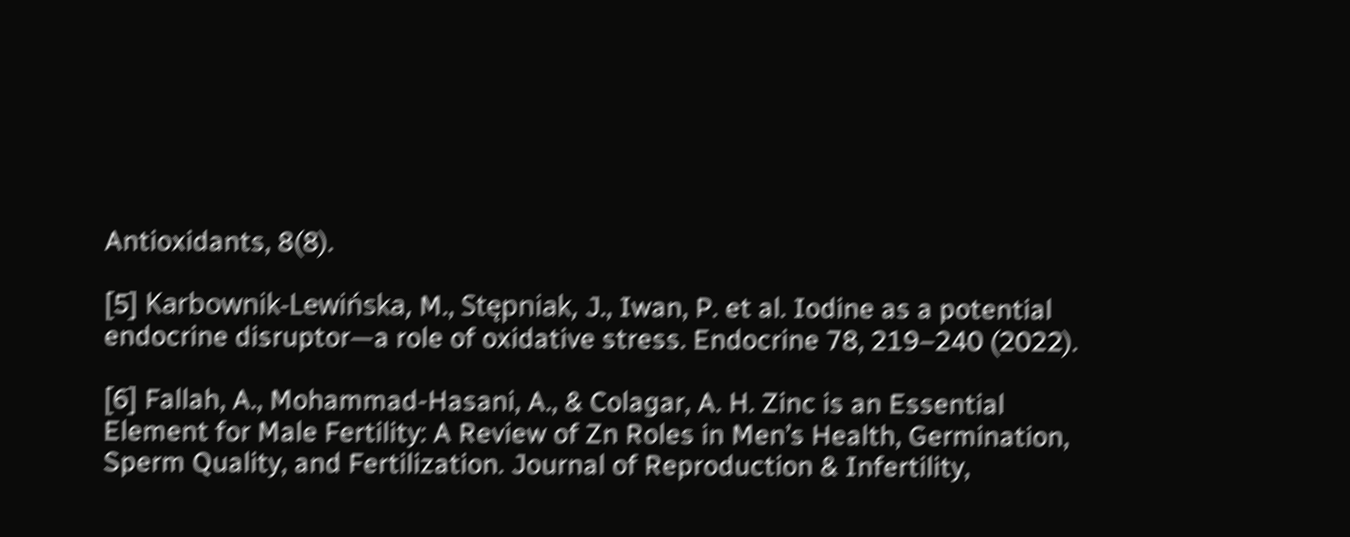Antioxidants, 8(8).

[5] Karbownik-Lewińska, M., Stępniak, J., Iwan, P. et al. Iodine as a potential endocrine disruptor—a role of oxidative stress. Endocrine 78, 219–240 (2022).

[6] Fallah, A., Mohammad-Hasani, A., & Colagar, A. H. Zinc is an Essential Element for Male Fertility: A Review of Zn Roles in Men’s Health, Germination, Sperm Quality, and Fertilization. Journal of Reproduction & Infertility,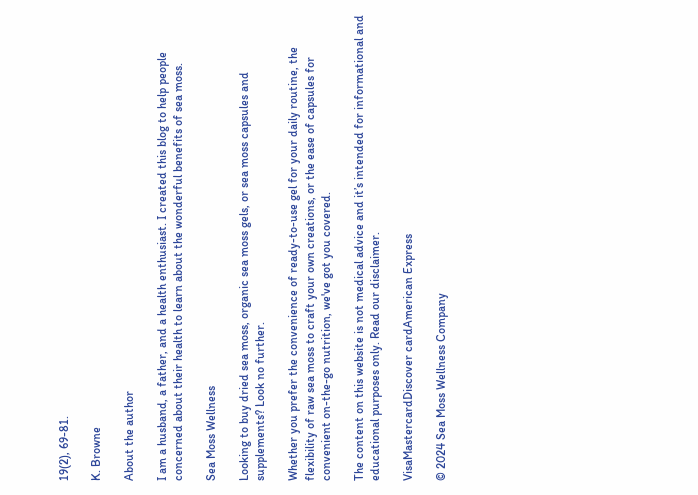19(2), 69-81.

K. Browne

About the author

I am a husband, a father, and a health enthusiast. I created this blog to help people concerned about their health to learn about the wonderful benefits of sea moss.

Sea Moss Wellness

Looking to buy dried sea moss, organic sea moss gels, or sea moss capsules and supplements? Look no further.

Whether you prefer the convenience of ready-to-use gel for your daily routine, the flexibility of raw sea moss to craft your own creations, or the ease of capsules for convenient on-the-go nutrition, we've got you covered.

The content on this website is not medical advice and it’s intended for informational and educational purposes only. Read our disclaimer.

VisaMastercardDiscover cardAmerican Express

© 2024 Sea Moss Wellness Company